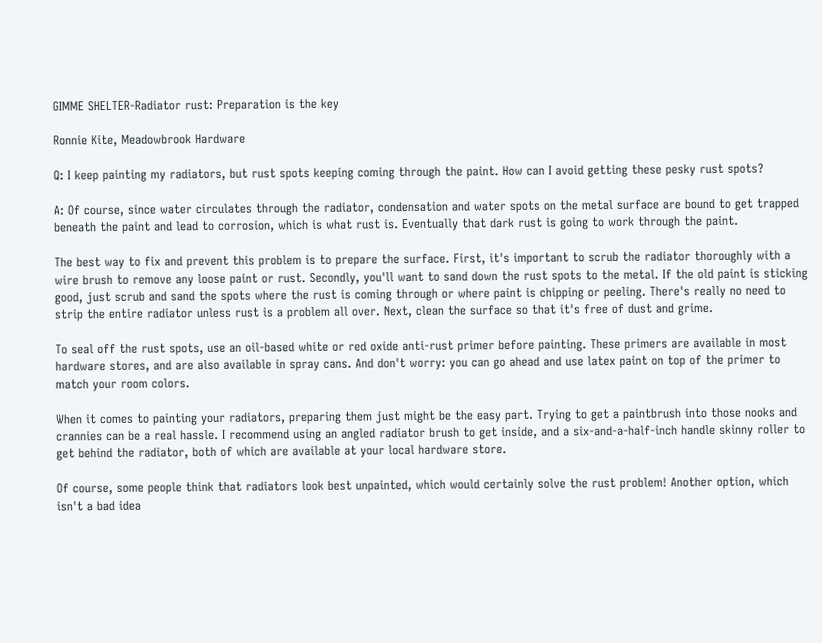GIMME SHELTER-Radiator rust: Preparation is the key

Ronnie Kite, Meadowbrook Hardware

Q: I keep painting my radiators, but rust spots keeping coming through the paint. How can I avoid getting these pesky rust spots?

A: Of course, since water circulates through the radiator, condensation and water spots on the metal surface are bound to get trapped beneath the paint and lead to corrosion, which is what rust is. Eventually that dark rust is going to work through the paint.

The best way to fix and prevent this problem is to prepare the surface. First, it's important to scrub the radiator thoroughly with a wire brush to remove any loose paint or rust. Secondly, you'll want to sand down the rust spots to the metal. If the old paint is sticking good, just scrub and sand the spots where the rust is coming through or where paint is chipping or peeling. There's really no need to strip the entire radiator unless rust is a problem all over. Next, clean the surface so that it's free of dust and grime.

To seal off the rust spots, use an oil-based white or red oxide anti-rust primer before painting. These primers are available in most hardware stores, and are also available in spray cans. And don't worry: you can go ahead and use latex paint on top of the primer to match your room colors.

When it comes to painting your radiators, preparing them just might be the easy part. Trying to get a paintbrush into those nooks and crannies can be a real hassle. I recommend using an angled radiator brush to get inside, and a six-and-a-half-inch handle skinny roller to get behind the radiator, both of which are available at your local hardware store.

Of course, some people think that radiators look best unpainted, which would certainly solve the rust problem! Another option, which isn't a bad idea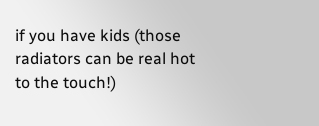if you have kids (those radiators can be real hot to the touch!)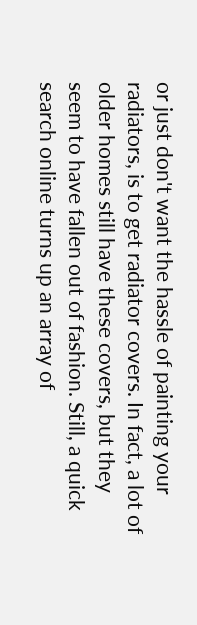or just don't want the hassle of painting your radiators, is to get radiator covers. In fact, a lot of older homes still have these covers, but they seem to have fallen out of fashion. Still, a quick search online turns up an array of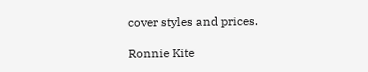cover styles and prices.

Ronnie Kite